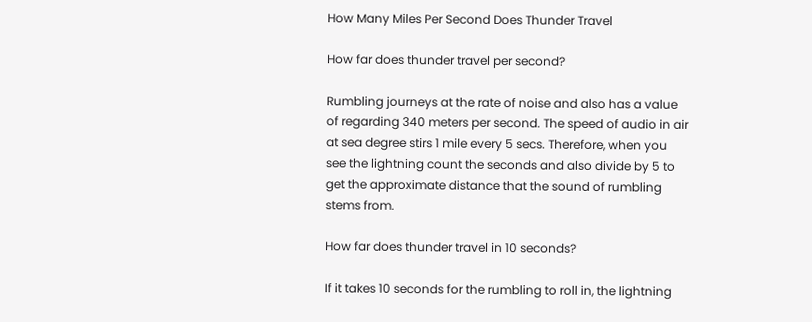How Many Miles Per Second Does Thunder Travel

How far does thunder travel per second?

Rumbling journeys at the rate of noise and also has a value of regarding 340 meters per second. The speed of audio in air at sea degree stirs 1 mile every 5 secs. Therefore, when you see the lightning count the seconds and also divide by 5 to get the approximate distance that the sound of rumbling stems from.

How far does thunder travel in 10 seconds?

If it takes 10 seconds for the rumbling to roll in, the lightning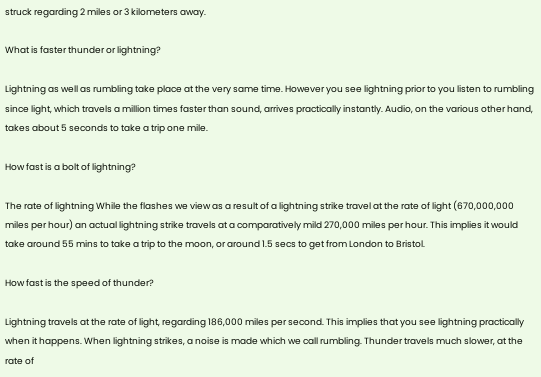struck regarding 2 miles or 3 kilometers away.

What is faster thunder or lightning?

Lightning as well as rumbling take place at the very same time. However you see lightning prior to you listen to rumbling since light, which travels a million times faster than sound, arrives practically instantly. Audio, on the various other hand, takes about 5 seconds to take a trip one mile.

How fast is a bolt of lightning?

The rate of lightning While the flashes we view as a result of a lightning strike travel at the rate of light (670,000,000 miles per hour) an actual lightning strike travels at a comparatively mild 270,000 miles per hour. This implies it would take around 55 mins to take a trip to the moon, or around 1.5 secs to get from London to Bristol.

How fast is the speed of thunder?

Lightning travels at the rate of light, regarding 186,000 miles per second. This implies that you see lightning practically when it happens. When lightning strikes, a noise is made which we call rumbling. Thunder travels much slower, at the rate of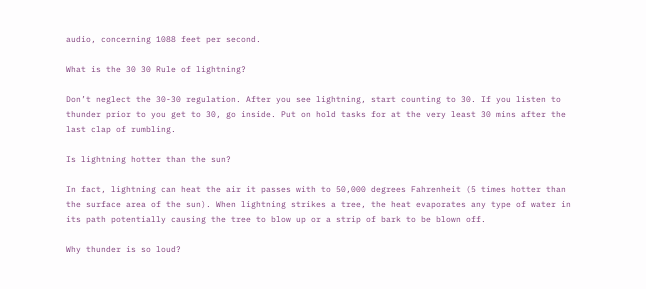audio, concerning 1088 feet per second.

What is the 30 30 Rule of lightning?

Don’t neglect the 30-30 regulation. After you see lightning, start counting to 30. If you listen to thunder prior to you get to 30, go inside. Put on hold tasks for at the very least 30 mins after the last clap of rumbling.

Is lightning hotter than the sun?

In fact, lightning can heat the air it passes with to 50,000 degrees Fahrenheit (5 times hotter than the surface area of the sun). When lightning strikes a tree, the heat evaporates any type of water in its path potentially causing the tree to blow up or a strip of bark to be blown off.

Why thunder is so loud?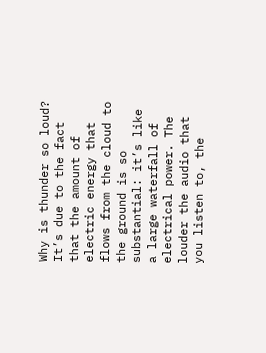Why is thunder so loud? It’s due to the fact that the amount of electric energy that flows from the cloud to the ground is so substantial: it’s like a large waterfall of electrical power. The louder the audio that you listen to, the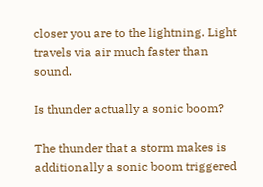closer you are to the lightning. Light travels via air much faster than sound.

Is thunder actually a sonic boom?

The thunder that a storm makes is additionally a sonic boom triggered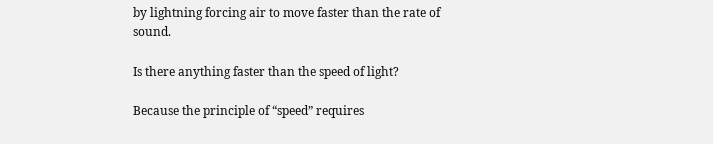by lightning forcing air to move faster than the rate of sound.

Is there anything faster than the speed of light?

Because the principle of “speed” requires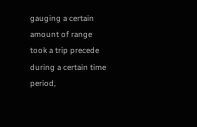gauging a certain amount of range took a trip precede during a certain time period,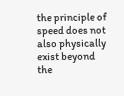the principle of speed does not also physically exist beyond the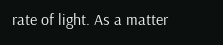rate of light. As a matter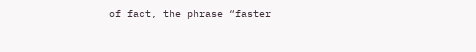of fact, the phrase “faster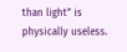than light” is physically useless.